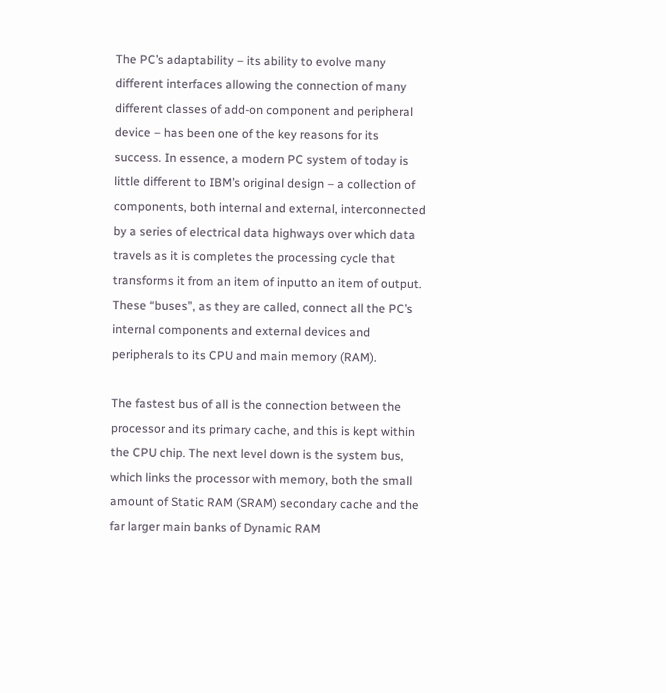The PC’s adaptability – its ability to evolve many different interfaces allowing the connection of many different classes of add-on component and peripheral device – has been one of the key reasons for its success. In essence, a modern PC system of today is little different to IBM’s original design – a collection of components, both internal and external, interconnected by a series of electrical data highways over which data travels as it is completes the processing cycle that transforms it from an item of inputto an item of output. These “buses”, as they are called, connect all the PC’s internal components and external devices and peripherals to its CPU and main memory (RAM).

The fastest bus of all is the connection between the processor and its primary cache, and this is kept within the CPU chip. The next level down is the system bus, which links the processor with memory, both the small amount of Static RAM (SRAM) secondary cache and the far larger main banks of Dynamic RAM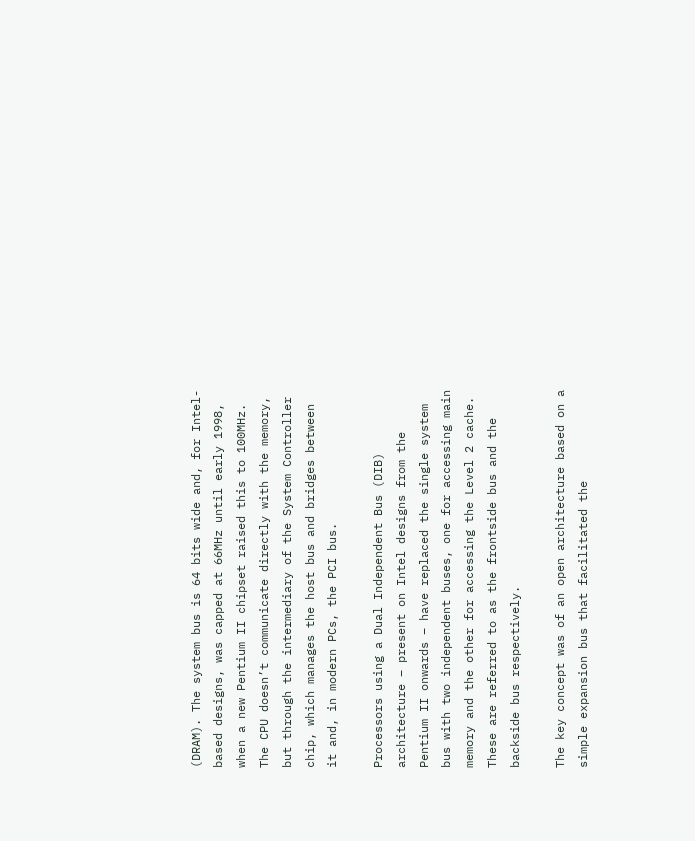(DRAM). The system bus is 64 bits wide and, for Intel-based designs, was capped at 66MHz until early 1998, when a new Pentium II chipset raised this to 100MHz. The CPU doesn’t communicate directly with the memory, but through the intermediary of the System Controller chip, which manages the host bus and bridges between it and, in modern PCs, the PCI bus.

Processors using a Dual Independent Bus (DIB) architecture – present on Intel designs from the Pentium II onwards – have replaced the single system bus with two independent buses, one for accessing main memory and the other for accessing the Level 2 cache. These are referred to as the frontside bus and the backside bus respectively.

The key concept was of an open architecture based on a simple expansion bus that facilitated the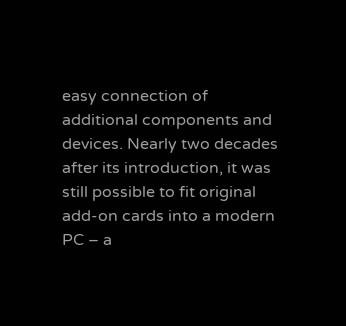easy connection of additional components and devices. Nearly two decades after its introduction, it was still possible to fit original add-on cards into a modern PC – a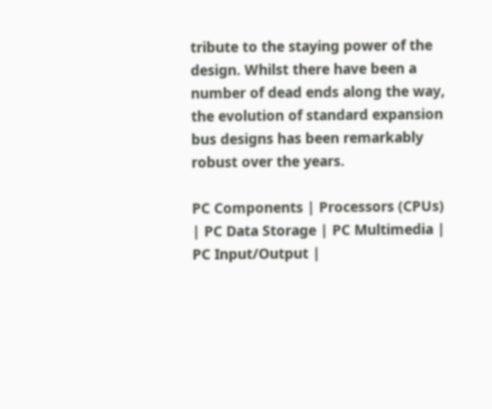tribute to the staying power of the design. Whilst there have been a number of dead ends along the way, the evolution of standard expansion bus designs has been remarkably robust over the years.

PC Components | Processors (CPUs) | PC Data Storage | PC Multimedia | PC Input/Output |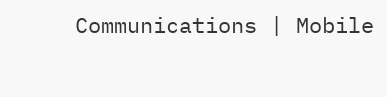Communications | Mobile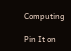Computing

Pin It on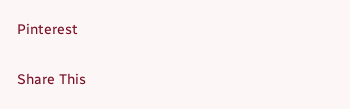Pinterest

Share This